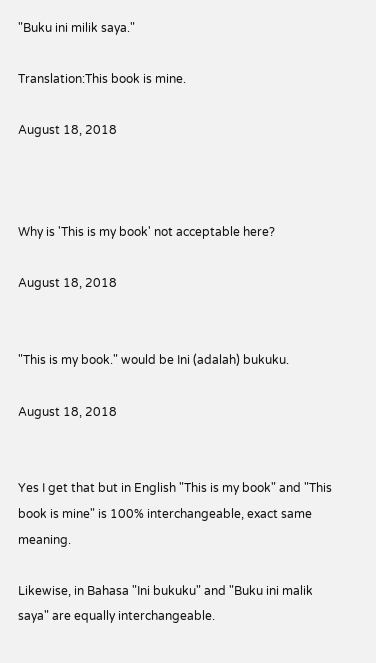"Buku ini milik saya."

Translation:This book is mine.

August 18, 2018



Why is 'This is my book' not acceptable here?

August 18, 2018


"This is my book." would be Ini (adalah) bukuku.

August 18, 2018


Yes I get that but in English "This is my book" and "This book is mine" is 100% interchangeable, exact same meaning.

Likewise, in Bahasa "Ini bukuku" and "Buku ini malik saya" are equally interchangeable.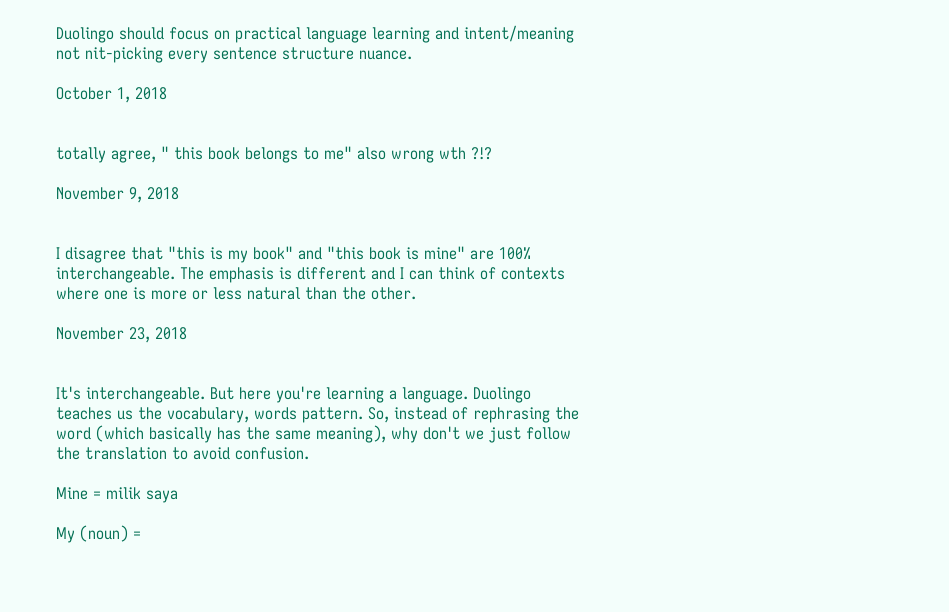Duolingo should focus on practical language learning and intent/meaning not nit-picking every sentence structure nuance.

October 1, 2018


totally agree, " this book belongs to me" also wrong wth ?!?

November 9, 2018


I disagree that "this is my book" and "this book is mine" are 100% interchangeable. The emphasis is different and I can think of contexts where one is more or less natural than the other.

November 23, 2018


It's interchangeable. But here you're learning a language. Duolingo teaches us the vocabulary, words pattern. So, instead of rephrasing the word (which basically has the same meaning), why don't we just follow the translation to avoid confusion.

Mine = milik saya

My (noun) =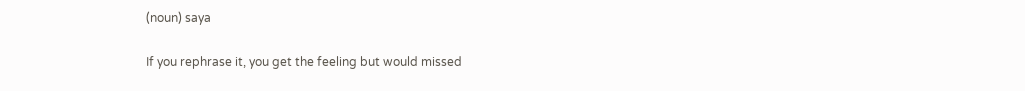(noun) saya

If you rephrase it, you get the feeling but would missed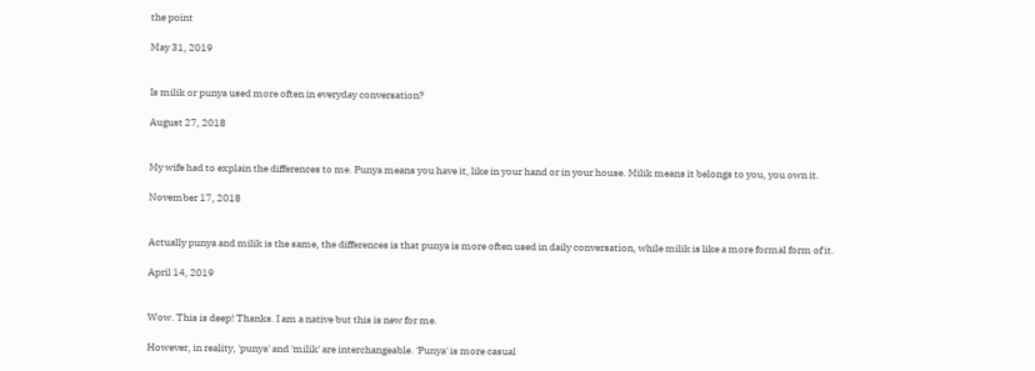the point

May 31, 2019


Is milik or punya used more often in everyday conversation?

August 27, 2018


My wife had to explain the differences to me. Punya means you have it, like in your hand or in your house. Milik means it belongs to you, you own it.

November 17, 2018


Actually punya and milik is the same, the differences is that punya is more often used in daily conversation, while milik is like a more formal form of it.

April 14, 2019


Wow. This is deep! Thanks. I am a native but this is new for me.

However, in reality, 'punya' and 'milik' are interchangeable. 'Punya' is more casual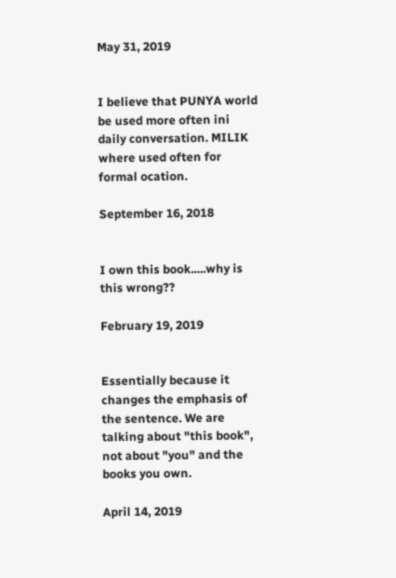May 31, 2019


I believe that PUNYA world be used more often ini daily conversation. MILIK where used often for formal ocation.

September 16, 2018


I own this book.....why is this wrong??

February 19, 2019


Essentially because it changes the emphasis of the sentence. We are talking about "this book", not about "you" and the books you own.

April 14, 2019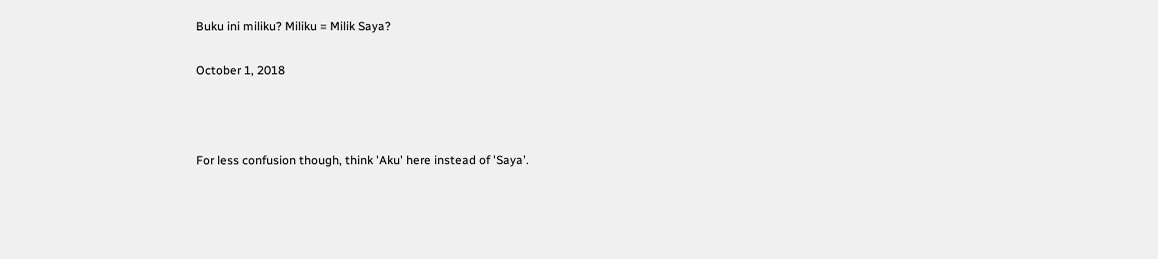Buku ini miliku? Miliku = Milik Saya?

October 1, 2018



For less confusion though, think 'Aku' here instead of 'Saya'.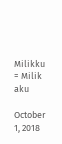Milikku = Milik aku

October 1, 2018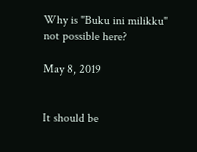Why is "Buku ini milikku" not possible here?

May 8, 2019


It should be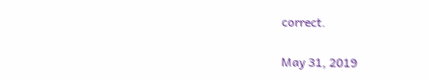correct.

May 31, 2019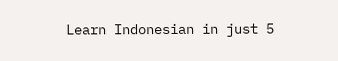Learn Indonesian in just 5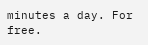minutes a day. For free.